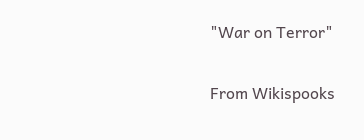"War on Terror"

From Wikispooks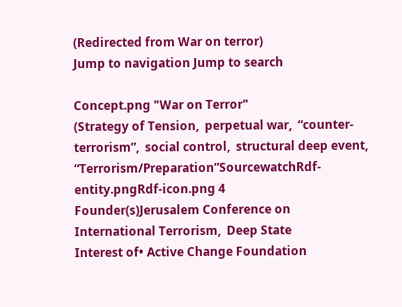(Redirected from War on terror)
Jump to navigation Jump to search

Concept.png "War on Terror"
(Strategy of Tension,  perpetual war,  “counter-terrorism”,  social control,  structural deep event,  “Terrorism/Preparation”SourcewatchRdf-entity.pngRdf-icon.png 4
Founder(s)Jerusalem Conference on International Terrorism,  Deep State
Interest of• Active Change Foundation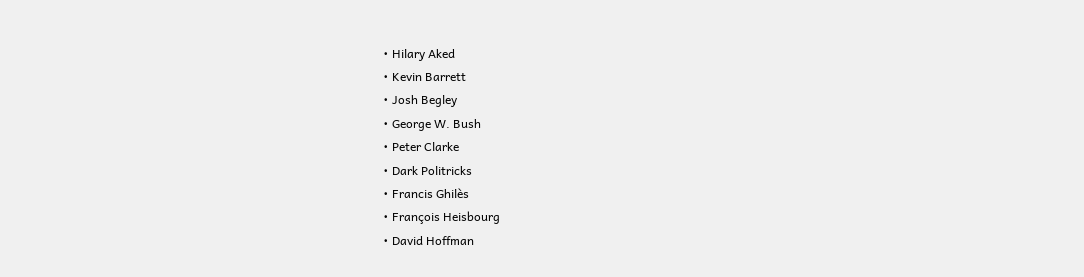• Hilary Aked
• Kevin Barrett
• Josh Begley
• George W. Bush
• Peter Clarke
• Dark Politricks
• Francis Ghilès
• François Heisbourg
• David Hoffman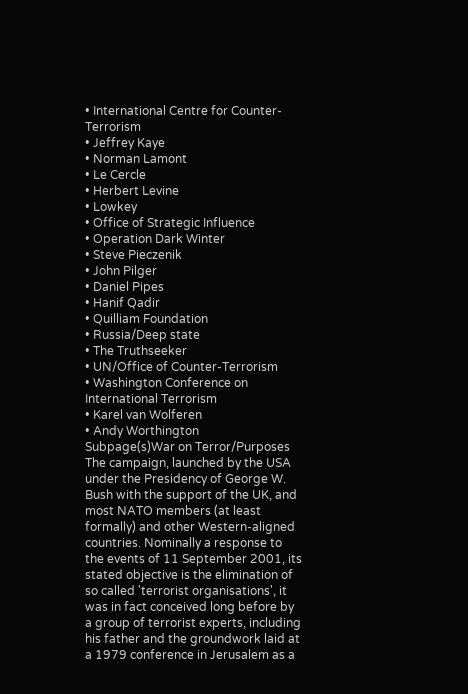• International Centre for Counter-Terrorism
• Jeffrey Kaye
• Norman Lamont
• Le Cercle
• Herbert Levine
• Lowkey
• Office of Strategic Influence
• Operation Dark Winter
• Steve Pieczenik
• John Pilger
• Daniel Pipes
• Hanif Qadir
• Quilliam Foundation
• Russia/Deep state
• The Truthseeker
• UN/Office of Counter-Terrorism
• Washington Conference on International Terrorism
• Karel van Wolferen
• Andy Worthington
Subpage(s)War on Terror/Purposes
The campaign, launched by the USA under the Presidency of George W. Bush with the support of the UK, and most NATO members (at least formally) and other Western-aligned countries. Nominally a response to the events of 11 September 2001, its stated objective is the elimination of so called 'terrorist organisations', it was in fact conceived long before by a group of terrorist experts, including his father and the groundwork laid at a 1979 conference in Jerusalem as a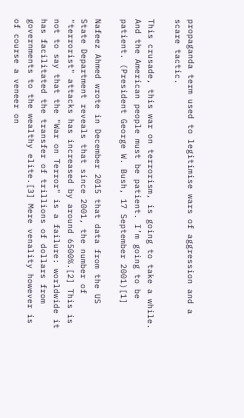propaganda term used to legitimise wars of aggression and a scare tactic.

This crusade, this war on terrorism, is going to take a while. And the American people must be patient. I’m going to be patient. (President George W. Bush, 17 September 2001)[1]

Nafeez Ahmed wrote in December 2015 that data from the US State Department reveals that since 2001, the number of "terrorist" attacks has increased by around 6500%.[2] This is not to say that the "War on Terror" is a failure: worldwide it has facilitated the transfer of trillions of dollars from governments to the wealthy elite.[3] Mere venality however is of course a veneer on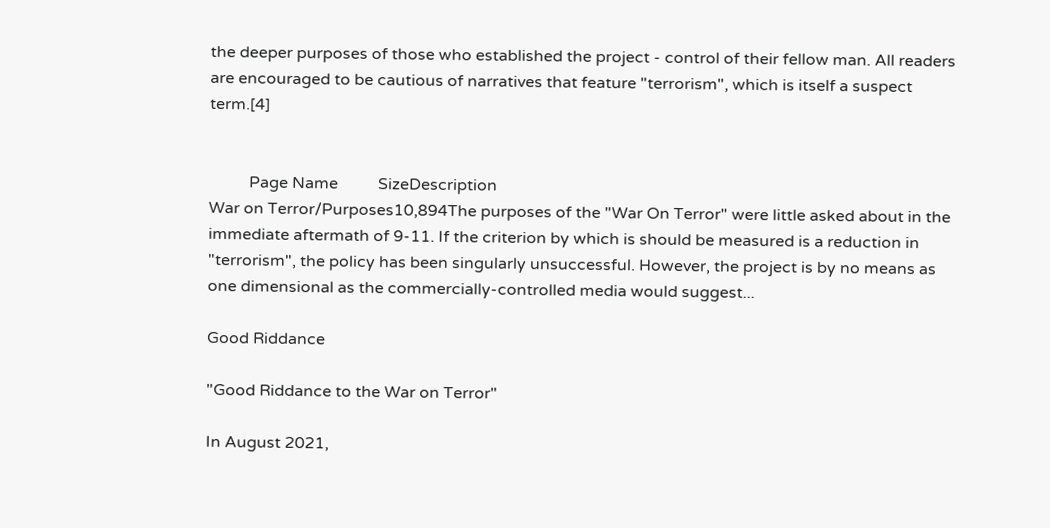the deeper purposes of those who established the project - control of their fellow man. All readers are encouraged to be cautious of narratives that feature "terrorism", which is itself a suspect term.[4]


          Page Name          SizeDescription
War on Terror/Purposes10,894The purposes of the "War On Terror" were little asked about in the immediate aftermath of 9-11. If the criterion by which is should be measured is a reduction in "terrorism", the policy has been singularly unsuccessful. However, the project is by no means as one dimensional as the commercially-controlled media would suggest...

Good Riddance

"Good Riddance to the War on Terror"

In August 2021,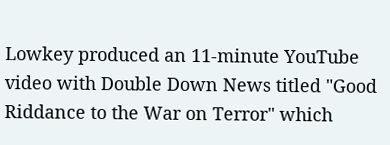Lowkey produced an 11-minute YouTube video with Double Down News titled "Good Riddance to the War on Terror" which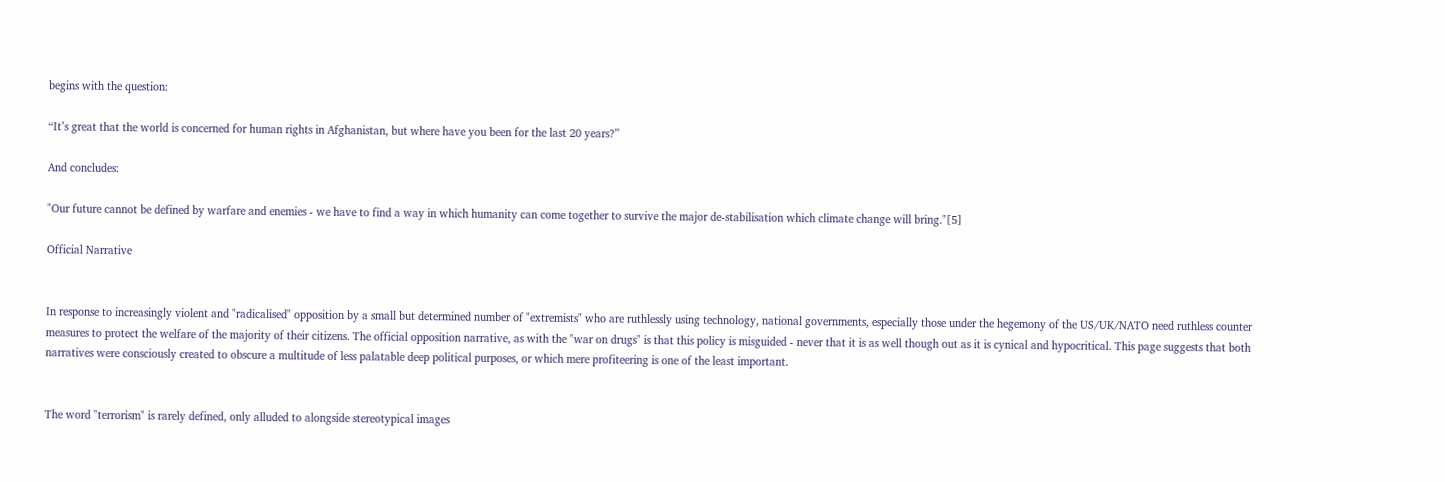begins with the question:

“It’s great that the world is concerned for human rights in Afghanistan, but where have you been for the last 20 years?”

And concludes:

"Our future cannot be defined by warfare and enemies - we have to find a way in which humanity can come together to survive the major de-stabilisation which climate change will bring."[5]

Official Narrative


In response to increasingly violent and "radicalised" opposition by a small but determined number of "extremists" who are ruthlessly using technology, national governments, especially those under the hegemony of the US/UK/NATO need ruthless counter measures to protect the welfare of the majority of their citizens. The official opposition narrative, as with the "war on drugs" is that this policy is misguided - never that it is as well though out as it is cynical and hypocritical. This page suggests that both narratives were consciously created to obscure a multitude of less palatable deep political purposes, or which mere profiteering is one of the least important.


The word "terrorism" is rarely defined, only alluded to alongside stereotypical images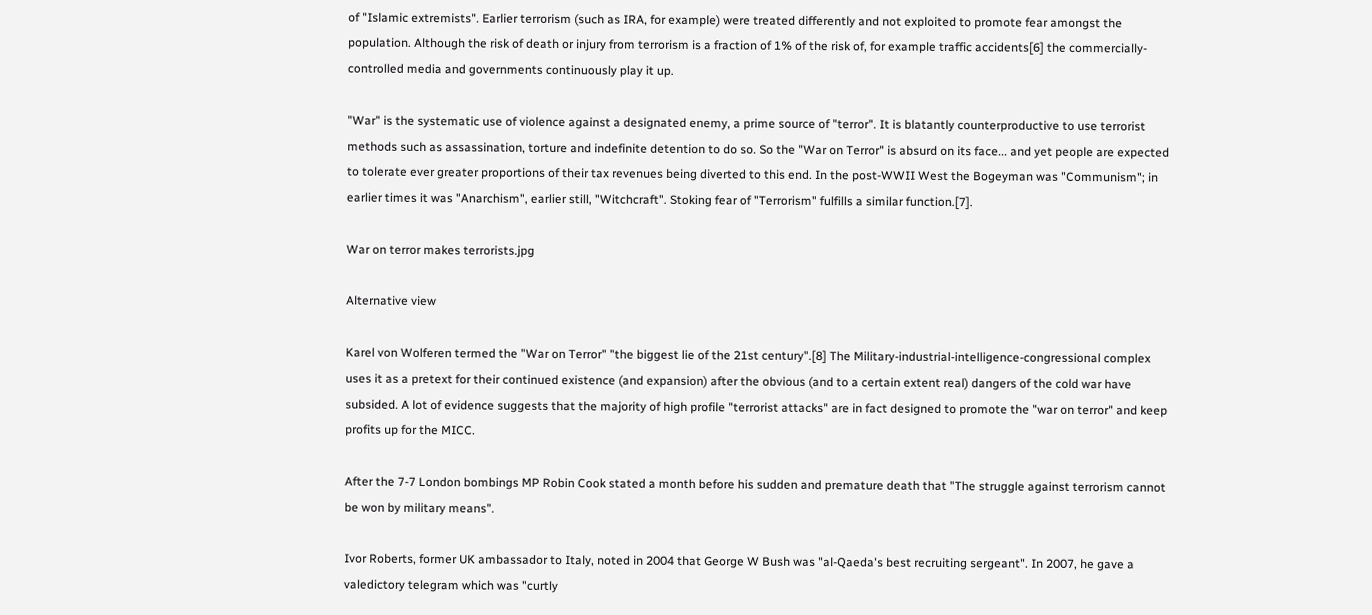of "Islamic extremists". Earlier terrorism (such as IRA, for example) were treated differently and not exploited to promote fear amongst the population. Although the risk of death or injury from terrorism is a fraction of 1% of the risk of, for example traffic accidents[6] the commercially-controlled media and governments continuously play it up.

"War" is the systematic use of violence against a designated enemy, a prime source of "terror". It is blatantly counterproductive to use terrorist methods such as assassination, torture and indefinite detention to do so. So the "War on Terror" is absurd on its face... and yet people are expected to tolerate ever greater proportions of their tax revenues being diverted to this end. In the post-WWII West the Bogeyman was "Communism"; in earlier times it was "Anarchism", earlier still, "Witchcraft". Stoking fear of "Terrorism" fulfills a similar function.[7].

War on terror makes terrorists.jpg

Alternative view

Karel von Wolferen termed the "War on Terror" "the biggest lie of the 21st century".[8] The Military-industrial-intelligence-congressional complex uses it as a pretext for their continued existence (and expansion) after the obvious (and to a certain extent real) dangers of the cold war have subsided. A lot of evidence suggests that the majority of high profile "terrorist attacks" are in fact designed to promote the "war on terror" and keep profits up for the MICC.

After the 7-7 London bombings MP Robin Cook stated a month before his sudden and premature death that "The struggle against terrorism cannot be won by military means".

Ivor Roberts, former UK ambassador to Italy, noted in 2004 that George W Bush was "al-Qaeda's best recruiting sergeant". In 2007, he gave a valedictory telegram which was "curtly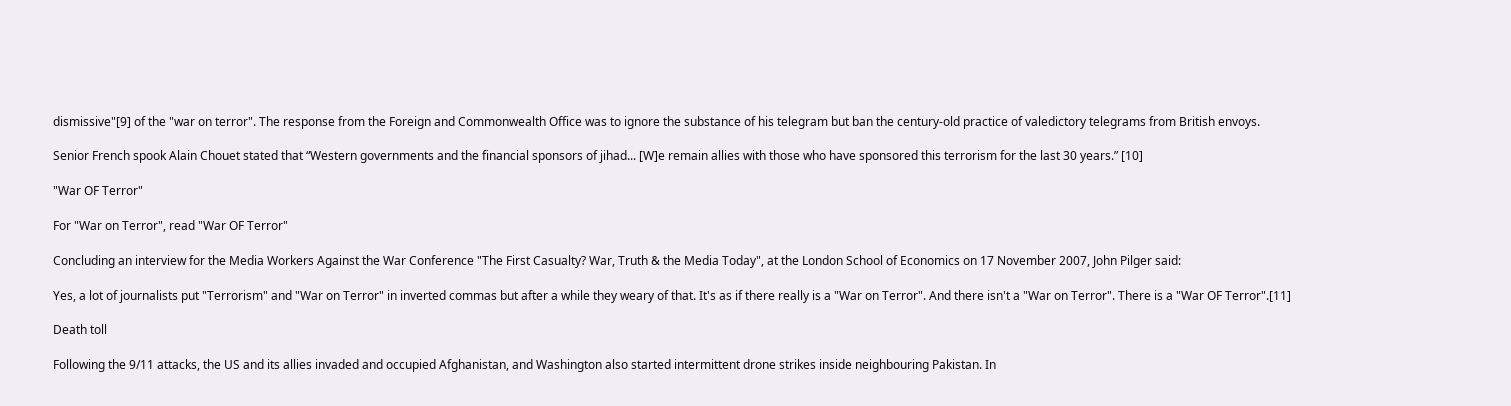dismissive"[9] of the "war on terror". The response from the Foreign and Commonwealth Office was to ignore the substance of his telegram but ban the century-old practice of valedictory telegrams from British envoys.

Senior French spook Alain Chouet stated that “Western governments and the financial sponsors of jihad... [W]e remain allies with those who have sponsored this terrorism for the last 30 years.” [10]

"War OF Terror"

For "War on Terror", read "War OF Terror"

Concluding an interview for the Media Workers Against the War Conference "The First Casualty? War, Truth & the Media Today", at the London School of Economics on 17 November 2007, John Pilger said:

Yes, a lot of journalists put "Terrorism" and "War on Terror" in inverted commas but after a while they weary of that. It's as if there really is a "War on Terror". And there isn't a "War on Terror". There is a "War OF Terror".[11]

Death toll

Following the 9/11 attacks, the US and its allies invaded and occupied Afghanistan, and Washington also started intermittent drone strikes inside neighbouring Pakistan. In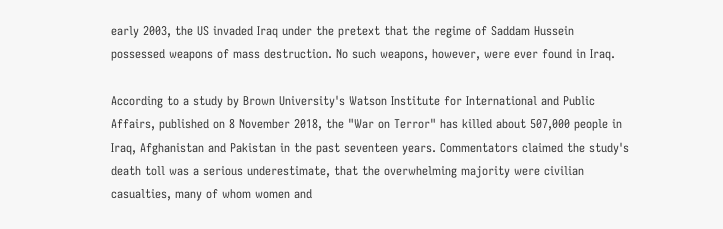early 2003, the US invaded Iraq under the pretext that the regime of Saddam Hussein possessed weapons of mass destruction. No such weapons, however, were ever found in Iraq.

According to a study by Brown University's Watson Institute for International and Public Affairs, published on 8 November 2018, the "War on Terror" has killed about 507,000 people in Iraq, Afghanistan and Pakistan in the past seventeen years. Commentators claimed the study's death toll was a serious underestimate, that the overwhelming majority were civilian casualties, many of whom women and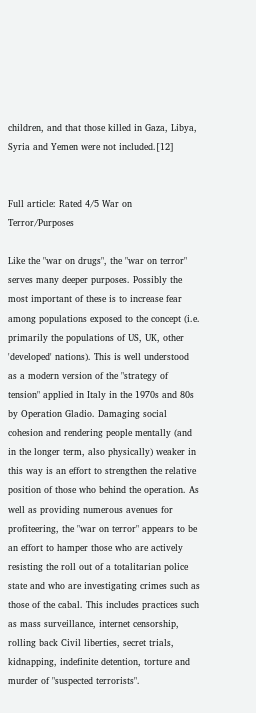children, and that those killed in Gaza, Libya, Syria and Yemen were not included.[12]


Full article: Rated 4/5 War on Terror/Purposes

Like the "war on drugs", the "war on terror" serves many deeper purposes. Possibly the most important of these is to increase fear among populations exposed to the concept (i.e. primarily the populations of US, UK, other 'developed' nations). This is well understood as a modern version of the "strategy of tension" applied in Italy in the 1970s and 80s by Operation Gladio. Damaging social cohesion and rendering people mentally (and in the longer term, also physically) weaker in this way is an effort to strengthen the relative position of those who behind the operation. As well as providing numerous avenues for profiteering, the "war on terror" appears to be an effort to hamper those who are actively resisting the roll out of a totalitarian police state and who are investigating crimes such as those of the cabal. This includes practices such as mass surveillance, internet censorship, rolling back Civil liberties, secret trials, kidnapping, indefinite detention, torture and murder of "suspected terrorists".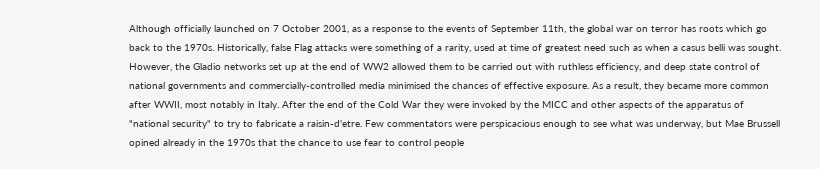Although officially launched on 7 October 2001, as a response to the events of September 11th, the global war on terror has roots which go back to the 1970s. Historically, false Flag attacks were something of a rarity, used at time of greatest need such as when a casus belli was sought. However, the Gladio networks set up at the end of WW2 allowed them to be carried out with ruthless efficiency, and deep state control of national governments and commercially-controlled media minimised the chances of effective exposure. As a result, they became more common after WWII, most notably in Italy. After the end of the Cold War they were invoked by the MICC and other aspects of the apparatus of "national security" to try to fabricate a raisin-d'etre. Few commentators were perspicacious enough to see what was underway, but Mae Brussell opined already in the 1970s that the chance to use fear to control people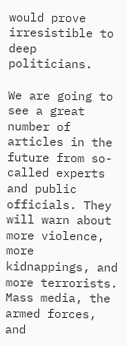would prove irresistible to deep politicians.

We are going to see a great number of articles in the future from so-called experts and public officials. They will warn about more violence, more kidnappings, and more terrorists. Mass media, the armed forces, and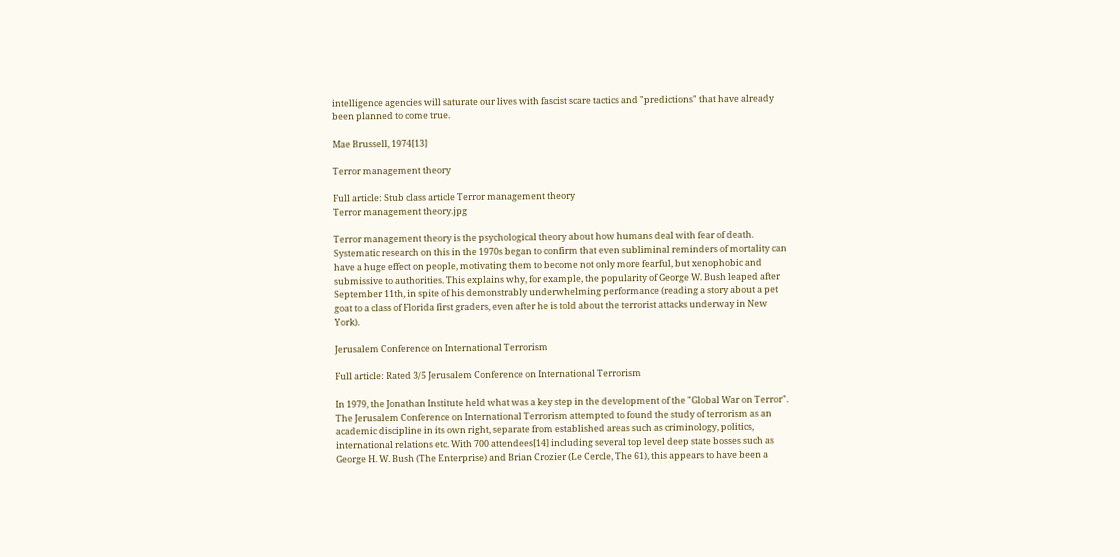intelligence agencies will saturate our lives with fascist scare tactics and "predictions" that have already been planned to come true.

Mae Brussell, 1974[13]

Terror management theory

Full article: Stub class article Terror management theory
Terror management theory.jpg

Terror management theory is the psychological theory about how humans deal with fear of death. Systematic research on this in the 1970s began to confirm that even subliminal reminders of mortality can have a huge effect on people, motivating them to become not only more fearful, but xenophobic and submissive to authorities. This explains why, for example, the popularity of George W. Bush leaped after September 11th, in spite of his demonstrably underwhelming performance (reading a story about a pet goat to a class of Florida first graders, even after he is told about the terrorist attacks underway in New York).

Jerusalem Conference on International Terrorism

Full article: Rated 3/5 Jerusalem Conference on International Terrorism

In 1979, the Jonathan Institute held what was a key step in the development of the "Global War on Terror". The Jerusalem Conference on International Terrorism attempted to found the study of terrorism as an academic discipline in its own right, separate from established areas such as criminology, politics, international relations etc. With 700 attendees[14] including several top level deep state bosses such as George H. W. Bush (The Enterprise) and Brian Crozier (Le Cercle, The 61), this appears to have been a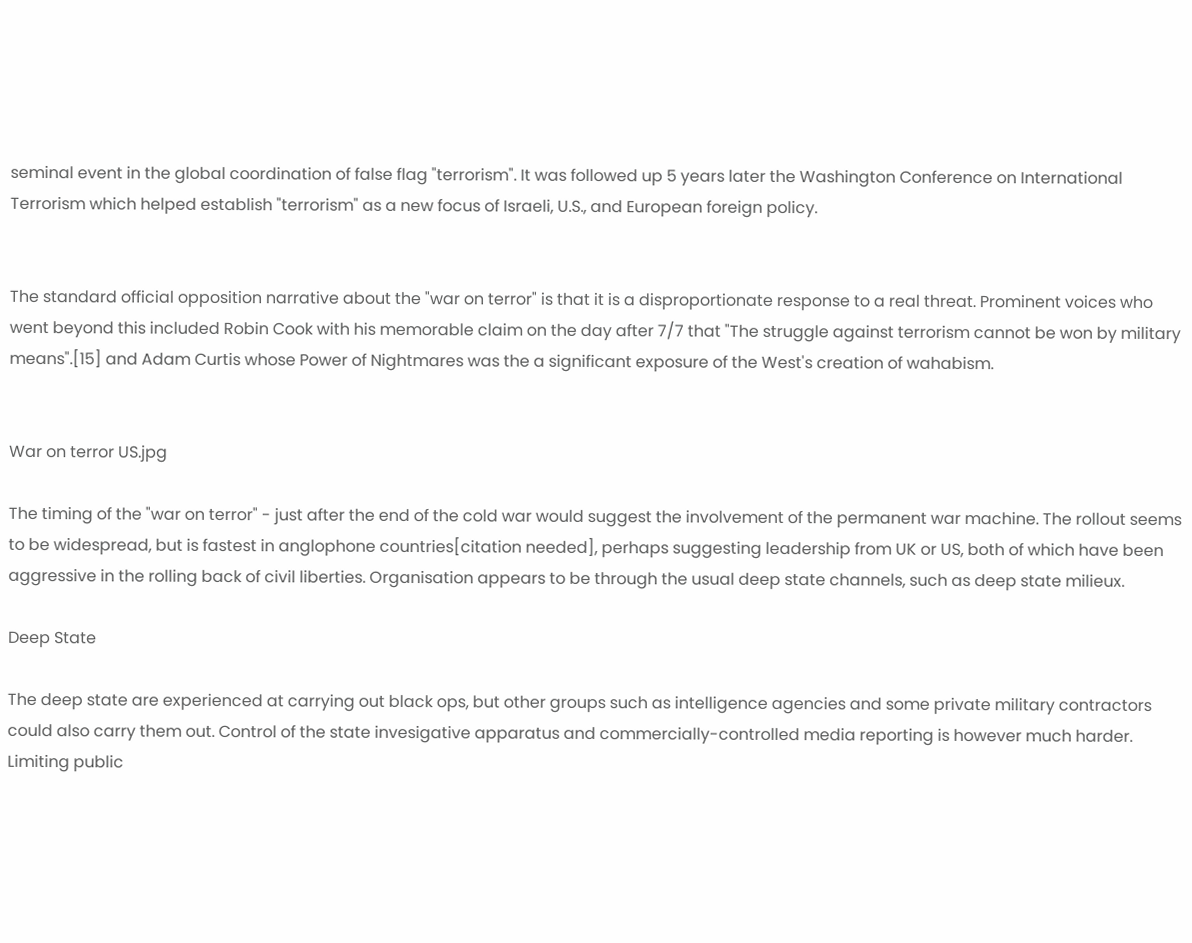seminal event in the global coordination of false flag "terrorism". It was followed up 5 years later the Washington Conference on International Terrorism which helped establish "terrorism" as a new focus of Israeli, U.S., and European foreign policy.


The standard official opposition narrative about the "war on terror" is that it is a disproportionate response to a real threat. Prominent voices who went beyond this included Robin Cook with his memorable claim on the day after 7/7 that "The struggle against terrorism cannot be won by military means".[15] and Adam Curtis whose Power of Nightmares was the a significant exposure of the West's creation of wahabism.


War on terror US.jpg

The timing of the "war on terror" - just after the end of the cold war would suggest the involvement of the permanent war machine. The rollout seems to be widespread, but is fastest in anglophone countries[citation needed], perhaps suggesting leadership from UK or US, both of which have been aggressive in the rolling back of civil liberties. Organisation appears to be through the usual deep state channels, such as deep state milieux.

Deep State

The deep state are experienced at carrying out black ops, but other groups such as intelligence agencies and some private military contractors could also carry them out. Control of the state invesigative apparatus and commercially-controlled media reporting is however much harder. Limiting public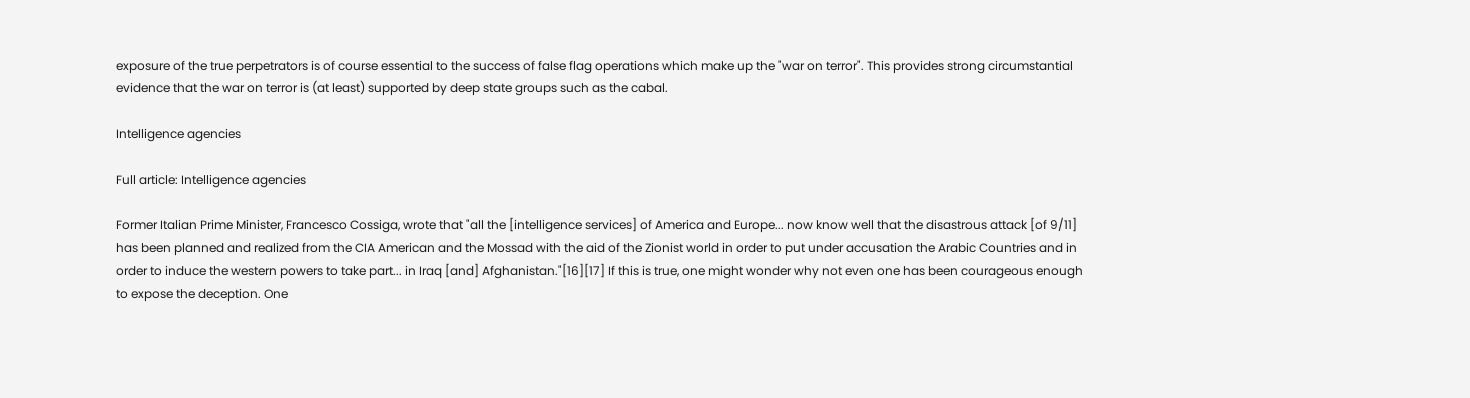exposure of the true perpetrators is of course essential to the success of false flag operations which make up the "war on terror". This provides strong circumstantial evidence that the war on terror is (at least) supported by deep state groups such as the cabal.

Intelligence agencies

Full article: Intelligence agencies

Former Italian Prime Minister, Francesco Cossiga, wrote that "all the [intelligence services] of America and Europe... now know well that the disastrous attack [of 9/11] has been planned and realized from the CIA American and the Mossad with the aid of the Zionist world in order to put under accusation the Arabic Countries and in order to induce the western powers to take part... in Iraq [and] Afghanistan."[16][17] If this is true, one might wonder why not even one has been courageous enough to expose the deception. One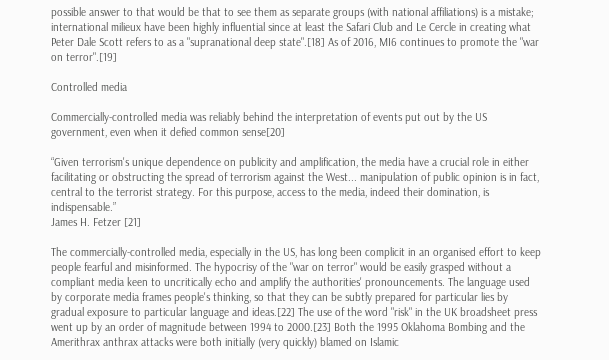possible answer to that would be that to see them as separate groups (with national affiliations) is a mistake; international milieux have been highly influential since at least the Safari Club and Le Cercle in creating what Peter Dale Scott refers to as a "supranational deep state".[18] As of 2016, MI6 continues to promote the "war on terror".[19]

Controlled media

Commercially-controlled media was reliably behind the interpretation of events put out by the US government, even when it defied common sense[20]

“Given terrorism's unique dependence on publicity and amplification, the media have a crucial role in either facilitating or obstructing the spread of terrorism against the West... manipulation of public opinion is in fact, central to the terrorist strategy. For this purpose, access to the media, indeed their domination, is indispensable.”
James H. Fetzer [21]

The commercially-controlled media, especially in the US, has long been complicit in an organised effort to keep people fearful and misinformed. The hypocrisy of the "war on terror" would be easily grasped without a compliant media keen to uncritically echo and amplify the authorities' pronouncements. The language used by corporate media frames people's thinking, so that they can be subtly prepared for particular lies by gradual exposure to particular language and ideas.[22] The use of the word "risk" in the UK broadsheet press went up by an order of magnitude between 1994 to 2000.[23] Both the 1995 Oklahoma Bombing and the Amerithrax anthrax attacks were both initially (very quickly) blamed on Islamic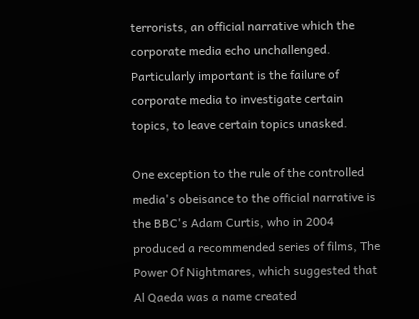terrorists, an official narrative which the corporate media echo unchallenged. Particularly important is the failure of corporate media to investigate certain topics, to leave certain topics unasked.

One exception to the rule of the controlled media's obeisance to the official narrative is the BBC's Adam Curtis, who in 2004 produced a recommended series of films, The Power Of Nightmares, which suggested that Al Qaeda was a name created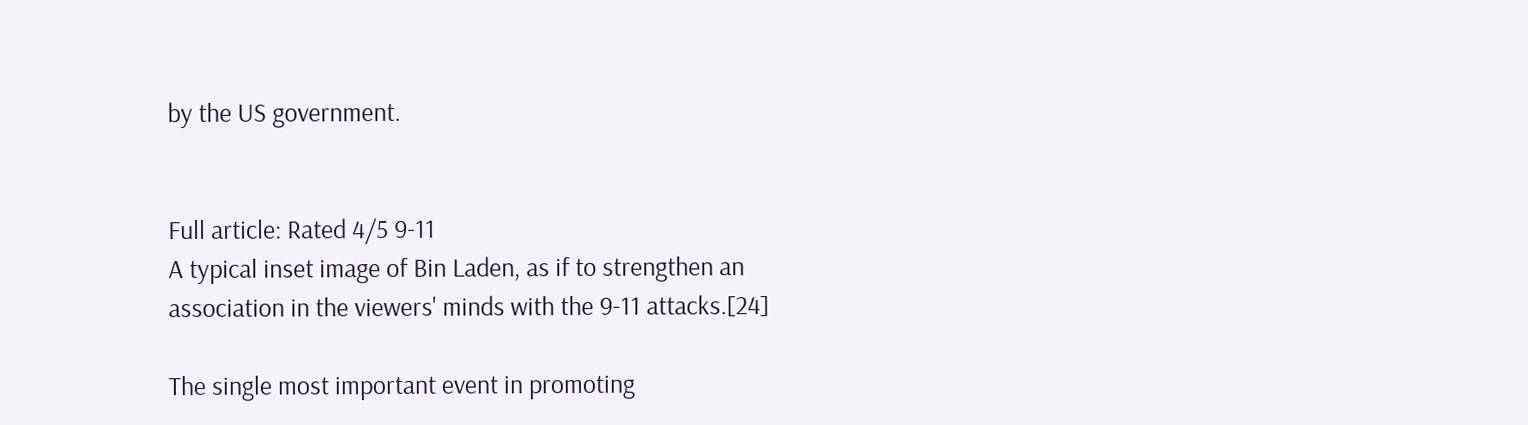by the US government.


Full article: Rated 4/5 9-11
A typical inset image of Bin Laden, as if to strengthen an association in the viewers' minds with the 9-11 attacks.[24]

The single most important event in promoting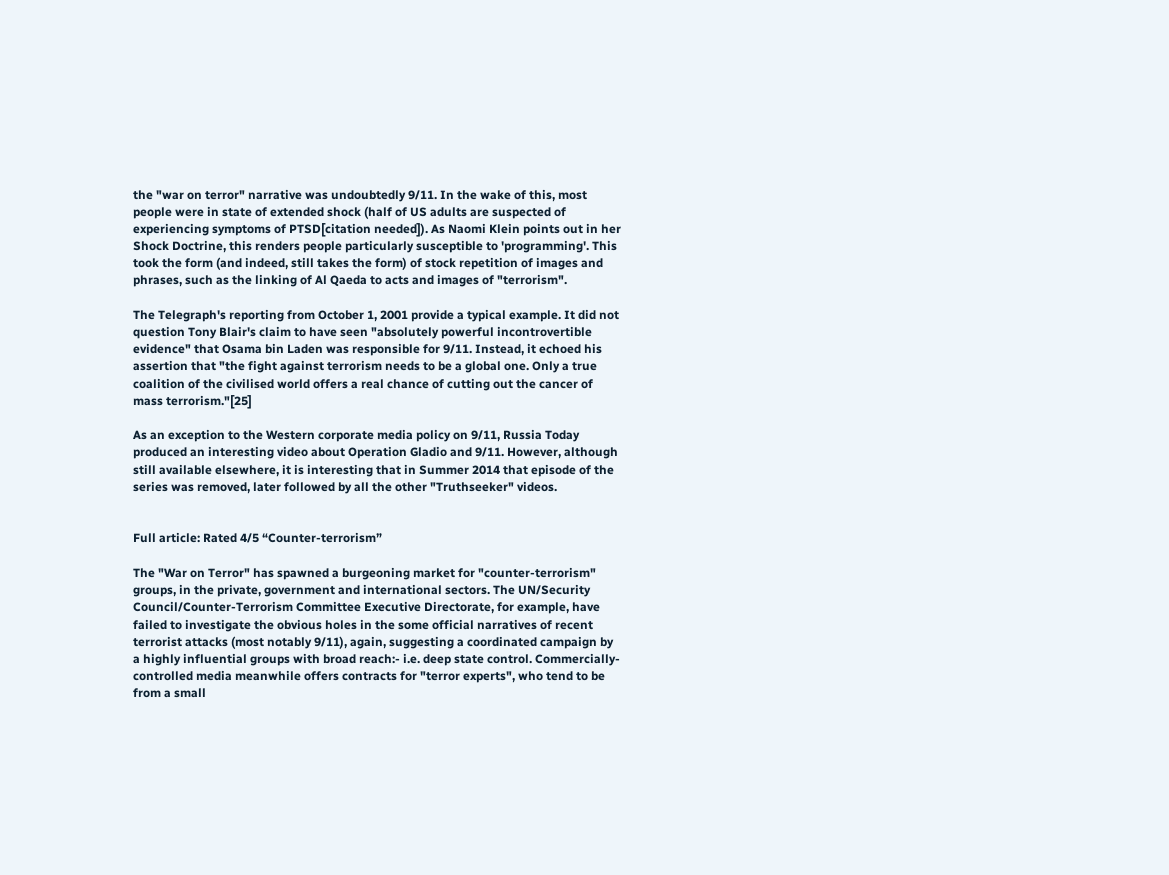the "war on terror" narrative was undoubtedly 9/11. In the wake of this, most people were in state of extended shock (half of US adults are suspected of experiencing symptoms of PTSD[citation needed]). As Naomi Klein points out in her Shock Doctrine, this renders people particularly susceptible to 'programming'. This took the form (and indeed, still takes the form) of stock repetition of images and phrases, such as the linking of Al Qaeda to acts and images of "terrorism".

The Telegraph's reporting from October 1, 2001 provide a typical example. It did not question Tony Blair's claim to have seen "absolutely powerful incontrovertible evidence" that Osama bin Laden was responsible for 9/11. Instead, it echoed his assertion that "the fight against terrorism needs to be a global one. Only a true coalition of the civilised world offers a real chance of cutting out the cancer of mass terrorism."[25]

As an exception to the Western corporate media policy on 9/11, Russia Today produced an interesting video about Operation Gladio and 9/11. However, although still available elsewhere, it is interesting that in Summer 2014 that episode of the series was removed, later followed by all the other "Truthseeker" videos.


Full article: Rated 4/5 “Counter-terrorism”

The "War on Terror" has spawned a burgeoning market for "counter-terrorism" groups, in the private, government and international sectors. The UN/Security Council/Counter-Terrorism Committee Executive Directorate, for example, have failed to investigate the obvious holes in the some official narratives of recent terrorist attacks (most notably 9/11), again, suggesting a coordinated campaign by a highly influential groups with broad reach:- i.e. deep state control. Commercially-controlled media meanwhile offers contracts for "terror experts", who tend to be from a small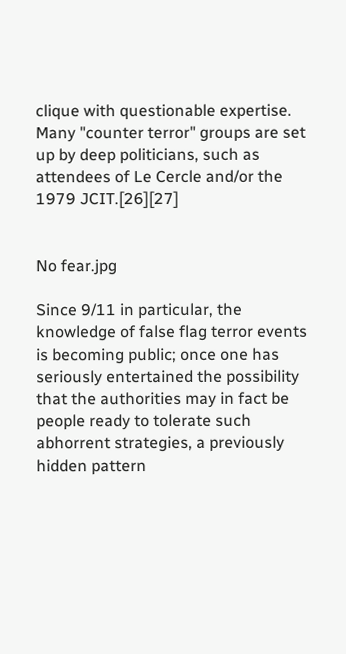clique with questionable expertise. Many "counter terror" groups are set up by deep politicians, such as attendees of Le Cercle and/or the 1979 JCIT.[26][27]


No fear.jpg

Since 9/11 in particular, the knowledge of false flag terror events is becoming public; once one has seriously entertained the possibility that the authorities may in fact be people ready to tolerate such abhorrent strategies, a previously hidden pattern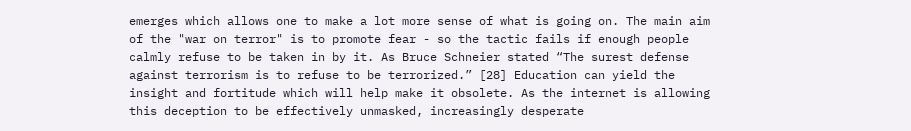emerges which allows one to make a lot more sense of what is going on. The main aim of the "war on terror" is to promote fear - so the tactic fails if enough people calmly refuse to be taken in by it. As Bruce Schneier stated “The surest defense against terrorism is to refuse to be terrorized.” [28] Education can yield the insight and fortitude which will help make it obsolete. As the internet is allowing this deception to be effectively unmasked, increasingly desperate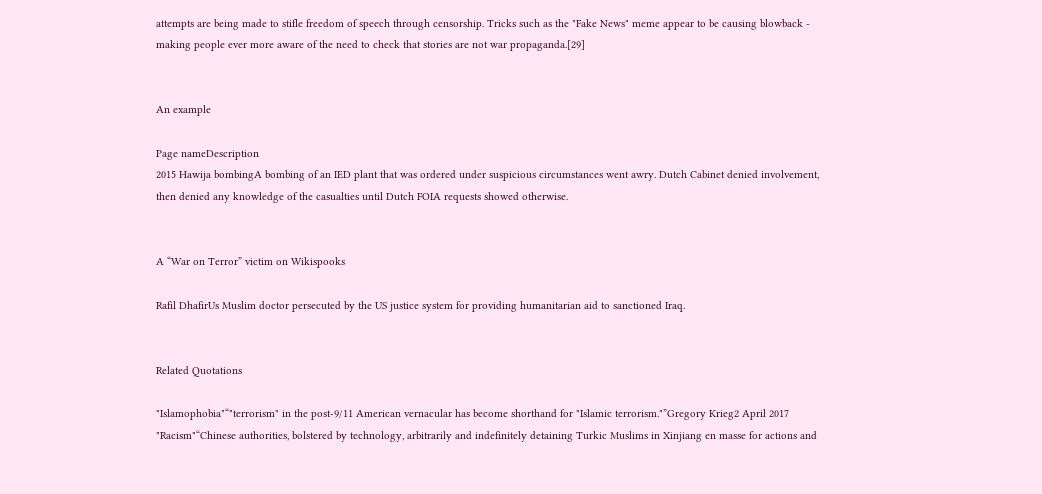attempts are being made to stifle freedom of speech through censorship. Tricks such as the "Fake News" meme appear to be causing blowback - making people ever more aware of the need to check that stories are not war propaganda.[29]


An example

Page nameDescription
2015 Hawija bombingA bombing of an IED plant that was ordered under suspicious circumstances went awry. Dutch Cabinet denied involvement, then denied any knowledge of the casualties until Dutch FOIA requests showed otherwise.


A “War on Terror” victim on Wikispooks

Rafil DhafirUs Muslim doctor persecuted by the US justice system for providing humanitarian aid to sanctioned Iraq.


Related Quotations

"Islamophobia"“"terrorism" in the post-9/11 American vernacular has become shorthand for "Islamic terrorism."”Gregory Krieg2 April 2017
"Racism"“Chinese authorities, bolstered by technology, arbitrarily and indefinitely detaining Turkic Muslims in Xinjiang en masse for actions and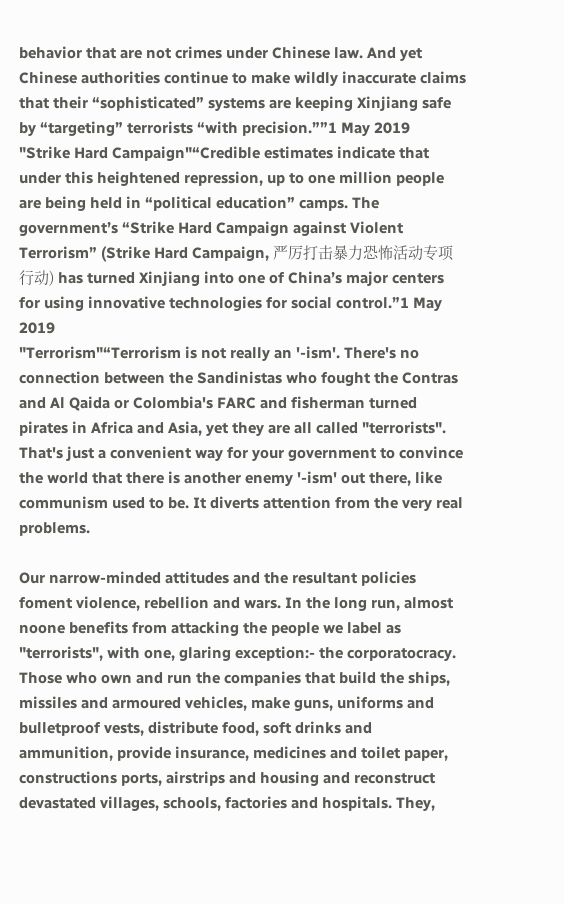behavior that are not crimes under Chinese law. And yet Chinese authorities continue to make wildly inaccurate claims that their “sophisticated” systems are keeping Xinjiang safe by “targeting” terrorists “with precision.””1 May 2019
"Strike Hard Campaign"“Credible estimates indicate that under this heightened repression, up to one million people are being held in “political education” camps. The government’s “Strike Hard Campaign against Violent Terrorism” (Strike Hard Campaign, 严厉打击暴力恐怖活动专项行动) has turned Xinjiang into one of China’s major centers for using innovative technologies for social control.”1 May 2019
"Terrorism"“Terrorism is not really an '-ism'. There's no connection between the Sandinistas who fought the Contras and Al Qaida or Colombia's FARC and fisherman turned pirates in Africa and Asia, yet they are all called "terrorists". That's just a convenient way for your government to convince the world that there is another enemy '-ism' out there, like communism used to be. It diverts attention from the very real problems.

Our narrow-minded attitudes and the resultant policies foment violence, rebellion and wars. In the long run, almost noone benefits from attacking the people we label as "terrorists", with one, glaring exception:- the corporatocracy. Those who own and run the companies that build the ships, missiles and armoured vehicles, make guns, uniforms and bulletproof vests, distribute food, soft drinks and ammunition, provide insurance, medicines and toilet paper, constructions ports, airstrips and housing and reconstruct devastated villages, schools, factories and hospitals. They,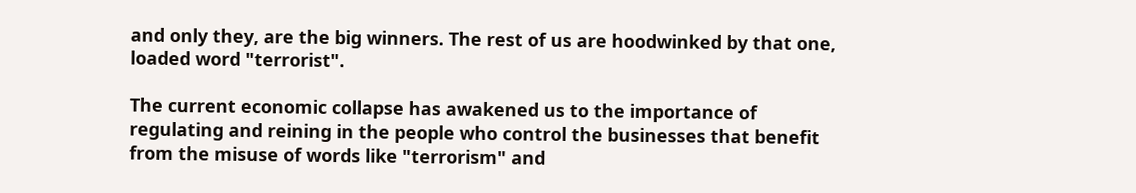and only they, are the big winners. The rest of us are hoodwinked by that one, loaded word "terrorist".

The current economic collapse has awakened us to the importance of regulating and reining in the people who control the businesses that benefit from the misuse of words like "terrorism" and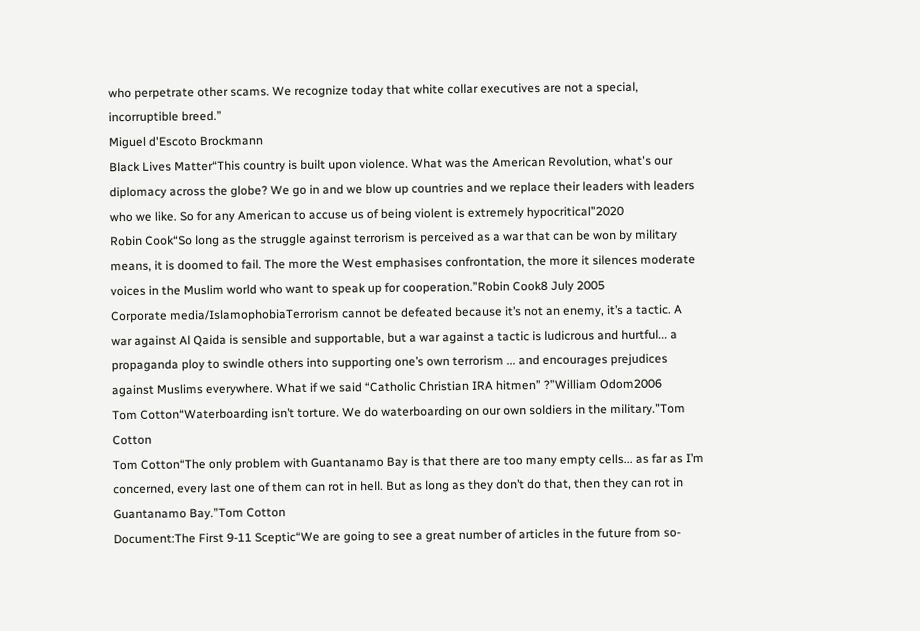who perpetrate other scams. We recognize today that white collar executives are not a special, incorruptible breed.”
Miguel d'Escoto Brockmann
Black Lives Matter“This country is built upon violence. What was the American Revolution, what's our diplomacy across the globe? We go in and we blow up countries and we replace their leaders with leaders who we like. So for any American to accuse us of being violent is extremely hypocritical”2020
Robin Cook“So long as the struggle against terrorism is perceived as a war that can be won by military means, it is doomed to fail. The more the West emphasises confrontation, the more it silences moderate voices in the Muslim world who want to speak up for cooperation.”Robin Cook8 July 2005
Corporate media/IslamophobiaTerrorism cannot be defeated because it’s not an enemy, it’s a tactic. A war against Al Qaida is sensible and supportable, but a war against a tactic is ludicrous and hurtful... a propaganda ploy to swindle others into supporting one’s own terrorism ... and encourages prejudices against Muslims everywhere. What if we said “Catholic Christian IRA hitmen” ?”William Odom2006
Tom Cotton“Waterboarding isn’t torture. We do waterboarding on our own soldiers in the military.”Tom Cotton
Tom Cotton“The only problem with Guantanamo Bay is that there are too many empty cells... as far as I’m concerned, every last one of them can rot in hell. But as long as they don’t do that, then they can rot in Guantanamo Bay.”Tom Cotton
Document:The First 9-11 Sceptic“We are going to see a great number of articles in the future from so-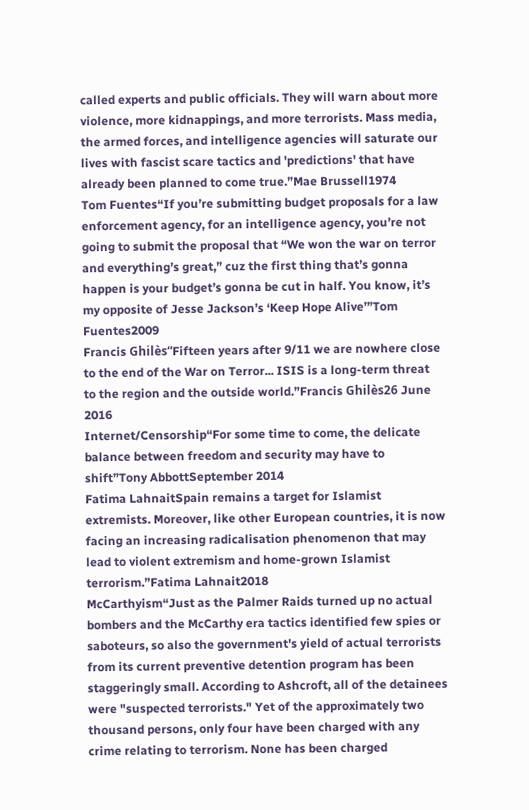called experts and public officials. They will warn about more violence, more kidnappings, and more terrorists. Mass media, the armed forces, and intelligence agencies will saturate our lives with fascist scare tactics and 'predictions' that have already been planned to come true.”Mae Brussell1974
Tom Fuentes“If you’re submitting budget proposals for a law enforcement agency, for an intelligence agency, you’re not going to submit the proposal that “We won the war on terror and everything’s great,” cuz the first thing that’s gonna happen is your budget’s gonna be cut in half. You know, it’s my opposite of Jesse Jackson’s ‘Keep Hope Alive’”Tom Fuentes2009
Francis Ghilès“Fifteen years after 9/11 we are nowhere close to the end of the War on Terror... ISIS is a long-term threat to the region and the outside world.”Francis Ghilès26 June 2016
Internet/Censorship“For some time to come, the delicate balance between freedom and security may have to shift”Tony AbbottSeptember 2014
Fatima LahnaitSpain remains a target for Islamist extremists. Moreover, like other European countries, it is now facing an increasing radicalisation phenomenon that may lead to violent extremism and home-grown Islamist terrorism.”Fatima Lahnait2018
McCarthyism“Just as the Palmer Raids turned up no actual bombers and the McCarthy era tactics identified few spies or saboteurs, so also the government's yield of actual terrorists from its current preventive detention program has been staggeringly small. According to Ashcroft, all of the detainees were "suspected terrorists." Yet of the approximately two thousand persons, only four have been charged with any crime relating to terrorism. None has been charged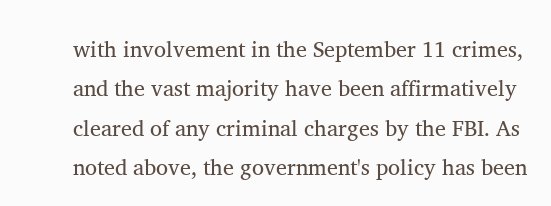with involvement in the September 11 crimes, and the vast majority have been affirmatively cleared of any criminal charges by the FBI. As noted above, the government's policy has been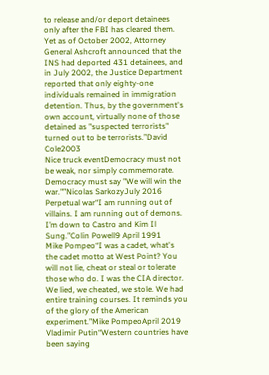to release and/or deport detainees only after the FBI has cleared them. Yet as of October 2002, Attorney General Ashcroft announced that the INS had deported 431 detainees, and in July 2002, the Justice Department reported that only eighty-one individuals remained in immigration detention. Thus, by the government's own account, virtually none of those detained as "suspected terrorists" turned out to be terrorists.”David Cole2003
Nice truck eventDemocracy must not be weak, nor simply commemorate. Democracy must say "We will win the war."”Nicolas SarkozyJuly 2016
Perpetual war“I am running out of villains. I am running out of demons. I’m down to Castro and Kim Il Sung.”Colin Powell9 April 1991
Mike Pompeo“I was a cadet, what's the cadet motto at West Point? You will not lie, cheat or steal or tolerate those who do. I was the CIA director. We lied, we cheated, we stole. We had entire training courses. It reminds you of the glory of the American experiment.”Mike PompeoApril 2019
Vladimir Putin“Western countries have been saying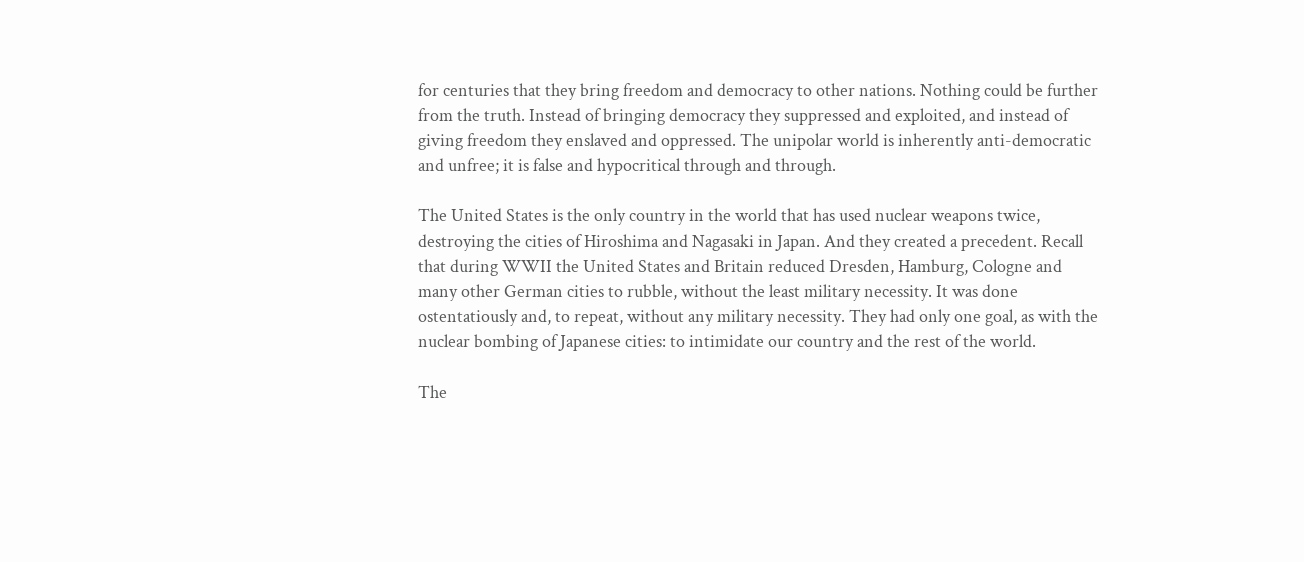for centuries that they bring freedom and democracy to other nations. Nothing could be further from the truth. Instead of bringing democracy they suppressed and exploited, and instead of giving freedom they enslaved and oppressed. The unipolar world is inherently anti-democratic and unfree; it is false and hypocritical through and through.

The United States is the only country in the world that has used nuclear weapons twice, destroying the cities of Hiroshima and Nagasaki in Japan. And they created a precedent. Recall that during WWII the United States and Britain reduced Dresden, Hamburg, Cologne and many other German cities to rubble, without the least military necessity. It was done ostentatiously and, to repeat, without any military necessity. They had only one goal, as with the nuclear bombing of Japanese cities: to intimidate our country and the rest of the world.

The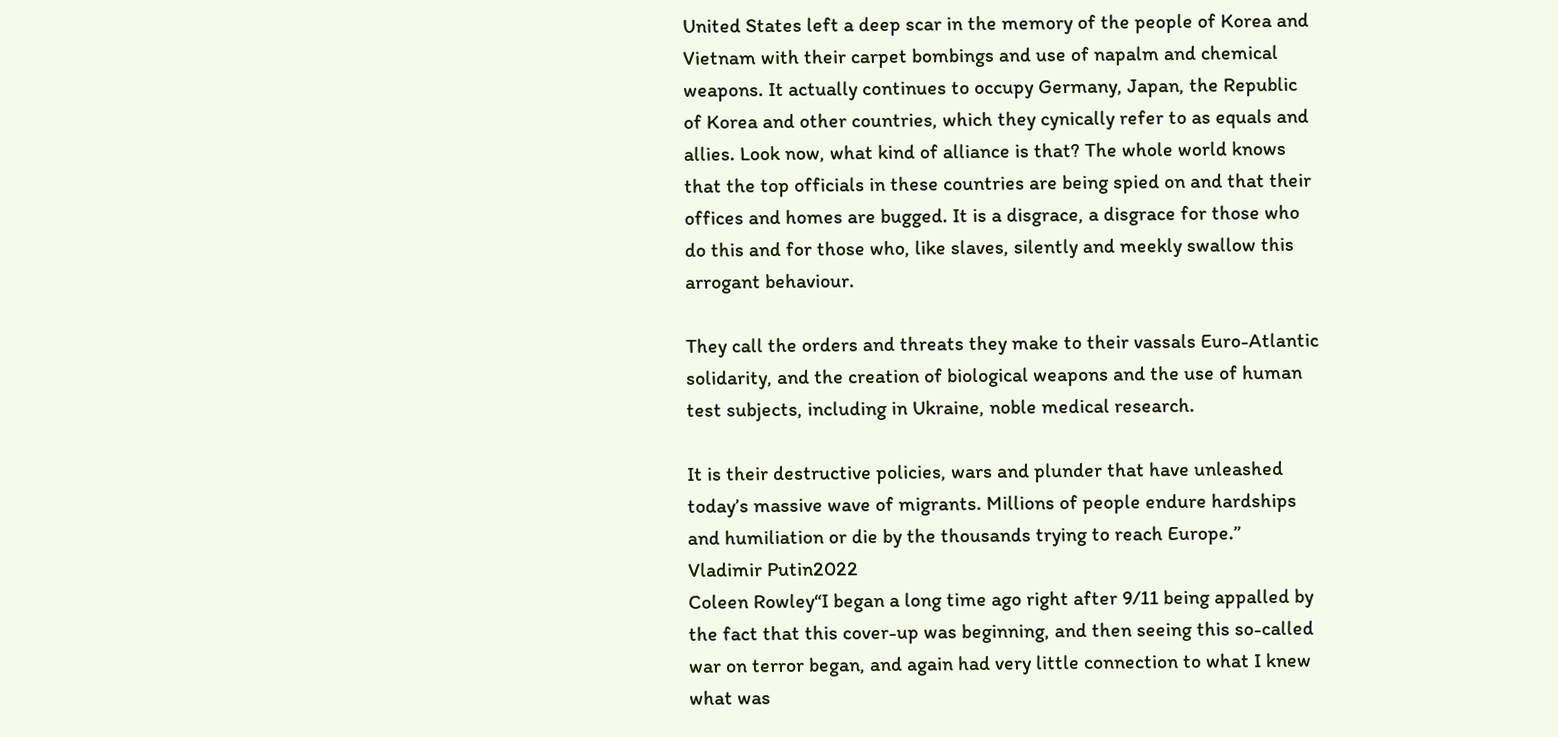United States left a deep scar in the memory of the people of Korea and Vietnam with their carpet bombings and use of napalm and chemical weapons. It actually continues to occupy Germany, Japan, the Republic of Korea and other countries, which they cynically refer to as equals and allies. Look now, what kind of alliance is that? The whole world knows that the top officials in these countries are being spied on and that their offices and homes are bugged. It is a disgrace, a disgrace for those who do this and for those who, like slaves, silently and meekly swallow this arrogant behaviour.

They call the orders and threats they make to their vassals Euro-Atlantic solidarity, and the creation of biological weapons and the use of human test subjects, including in Ukraine, noble medical research.

It is their destructive policies, wars and plunder that have unleashed today’s massive wave of migrants. Millions of people endure hardships and humiliation or die by the thousands trying to reach Europe.”
Vladimir Putin2022
Coleen Rowley“I began a long time ago right after 9/11 being appalled by the fact that this cover-up was beginning, and then seeing this so-called war on terror began, and again had very little connection to what I knew what was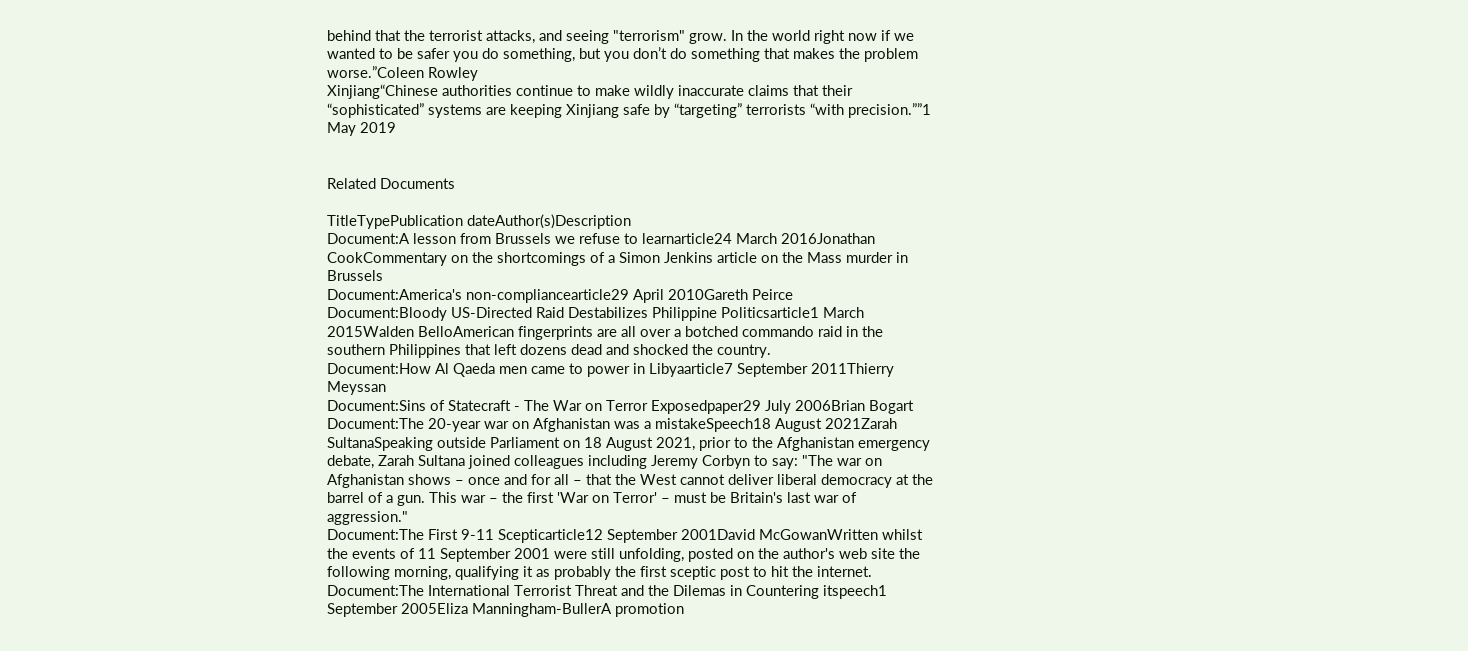behind that the terrorist attacks, and seeing "terrorism" grow. In the world right now if we wanted to be safer you do something, but you don’t do something that makes the problem worse.”Coleen Rowley
Xinjiang“Chinese authorities continue to make wildly inaccurate claims that their “sophisticated” systems are keeping Xinjiang safe by “targeting” terrorists “with precision.””1 May 2019


Related Documents

TitleTypePublication dateAuthor(s)Description
Document:A lesson from Brussels we refuse to learnarticle24 March 2016Jonathan CookCommentary on the shortcomings of a Simon Jenkins article on the Mass murder in Brussels
Document:America's non-compliancearticle29 April 2010Gareth Peirce
Document:Bloody US-Directed Raid Destabilizes Philippine Politicsarticle1 March 2015Walden BelloAmerican fingerprints are all over a botched commando raid in the southern Philippines that left dozens dead and shocked the country.
Document:How Al Qaeda men came to power in Libyaarticle7 September 2011Thierry Meyssan
Document:Sins of Statecraft - The War on Terror Exposedpaper29 July 2006Brian Bogart
Document:The 20-year war on Afghanistan was a mistakeSpeech18 August 2021Zarah SultanaSpeaking outside Parliament on 18 August 2021, prior to the Afghanistan emergency debate, Zarah Sultana joined colleagues including Jeremy Corbyn to say: "The war on Afghanistan shows – once and for all – that the West cannot deliver liberal democracy at the barrel of a gun. This war – the first 'War on Terror' – must be Britain's last war of aggression."
Document:The First 9-11 Scepticarticle12 September 2001David McGowanWritten whilst the events of 11 September 2001 were still unfolding, posted on the author's web site the following morning, qualifying it as probably the first sceptic post to hit the internet.
Document:The International Terrorist Threat and the Dilemas in Countering itspeech1 September 2005Eliza Manningham-BullerA promotion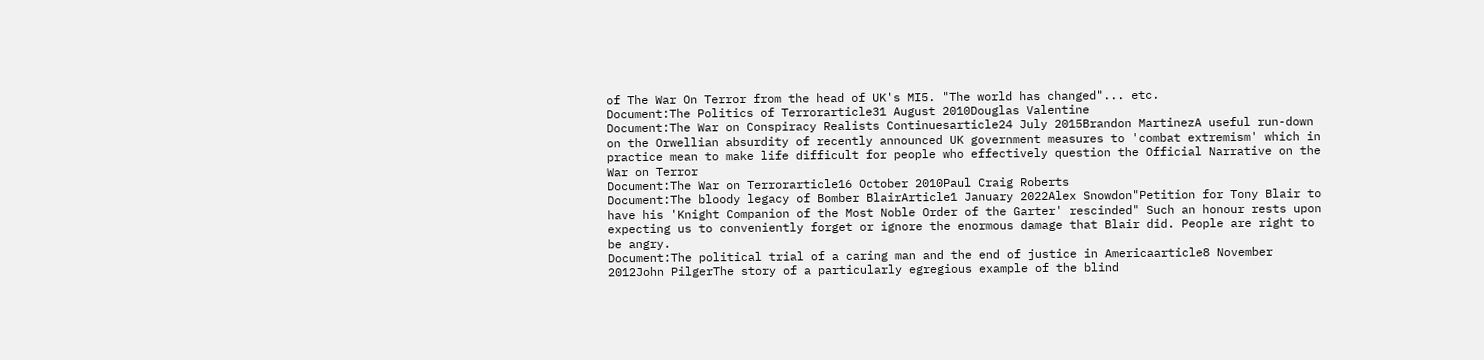of The War On Terror from the head of UK's MI5. "The world has changed"... etc.
Document:The Politics of Terrorarticle31 August 2010Douglas Valentine
Document:The War on Conspiracy Realists Continuesarticle24 July 2015Brandon MartinezA useful run-down on the Orwellian absurdity of recently announced UK government measures to 'combat extremism' which in practice mean to make life difficult for people who effectively question the Official Narrative on the War on Terror
Document:The War on Terrorarticle16 October 2010Paul Craig Roberts
Document:The bloody legacy of Bomber BlairArticle1 January 2022Alex Snowdon"Petition for Tony Blair to have his 'Knight Companion of the Most Noble Order of the Garter' rescinded" Such an honour rests upon expecting us to conveniently forget or ignore the enormous damage that Blair did. People are right to be angry.
Document:The political trial of a caring man and the end of justice in Americaarticle8 November 2012John PilgerThe story of a particularly egregious example of the blind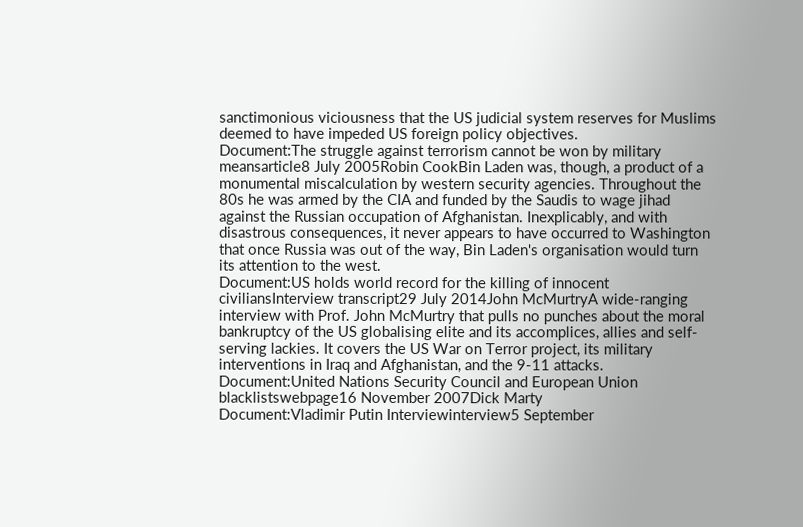sanctimonious viciousness that the US judicial system reserves for Muslims deemed to have impeded US foreign policy objectives.
Document:The struggle against terrorism cannot be won by military meansarticle8 July 2005Robin CookBin Laden was, though, a product of a monumental miscalculation by western security agencies. Throughout the 80s he was armed by the CIA and funded by the Saudis to wage jihad against the Russian occupation of Afghanistan. Inexplicably, and with disastrous consequences, it never appears to have occurred to Washington that once Russia was out of the way, Bin Laden's organisation would turn its attention to the west.
Document:US holds world record for the killing of innocent civiliansInterview transcript29 July 2014John McMurtryA wide-ranging interview with Prof. John McMurtry that pulls no punches about the moral bankruptcy of the US globalising elite and its accomplices, allies and self-serving lackies. It covers the US War on Terror project, its military interventions in Iraq and Afghanistan, and the 9-11 attacks.
Document:United Nations Security Council and European Union blacklistswebpage16 November 2007Dick Marty
Document:Vladimir Putin Interviewinterview5 September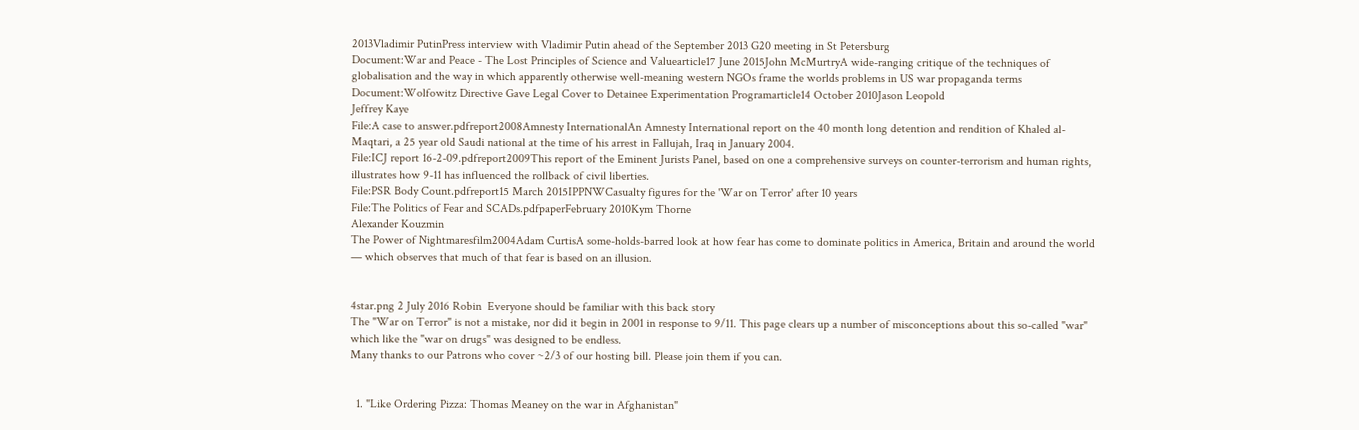2013Vladimir PutinPress interview with Vladimir Putin ahead of the September 2013 G20 meeting in St Petersburg
Document:War and Peace - The Lost Principles of Science and Valuearticle17 June 2015John McMurtryA wide-ranging critique of the techniques of globalisation and the way in which apparently otherwise well-meaning western NGOs frame the worlds problems in US war propaganda terms
Document:Wolfowitz Directive Gave Legal Cover to Detainee Experimentation Programarticle14 October 2010Jason Leopold
Jeffrey Kaye
File:A case to answer.pdfreport2008Amnesty InternationalAn Amnesty International report on the 40 month long detention and rendition of Khaled al-Maqtari, a 25 year old Saudi national at the time of his arrest in Fallujah, Iraq in January 2004.
File:ICJ report 16-2-09.pdfreport2009This report of the Eminent Jurists Panel, based on one a comprehensive surveys on counter-terrorism and human rights, illustrates how 9-11 has influenced the rollback of civil liberties.
File:PSR Body Count.pdfreport15 March 2015IPPNWCasualty figures for the 'War on Terror' after 10 years
File:The Politics of Fear and SCADs.pdfpaperFebruary 2010Kym Thorne
Alexander Kouzmin
The Power of Nightmaresfilm2004Adam CurtisA some-holds-barred look at how fear has come to dominate politics in America, Britain and around the world — which observes that much of that fear is based on an illusion.


4star.png 2 July 2016 Robin  Everyone should be familiar with this back story
The "War on Terror" is not a mistake, nor did it begin in 2001 in response to 9/11. This page clears up a number of misconceptions about this so-called "war" which like the "war on drugs" was designed to be endless.
Many thanks to our Patrons who cover ~2/3 of our hosting bill. Please join them if you can.


  1. "Like Ordering Pizza: Thomas Meaney on the war in Afghanistan"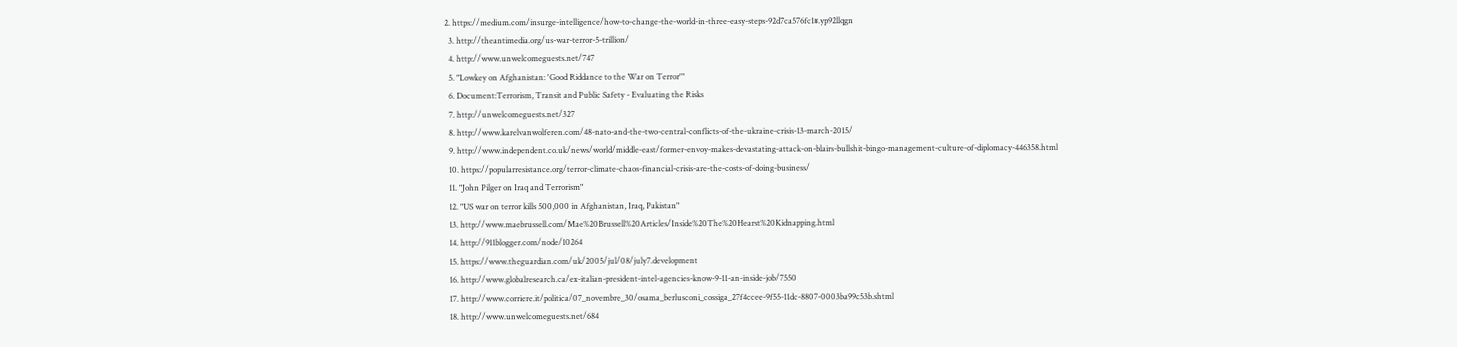2. https://medium.com/insurge-intelligence/how-to-change-the-world-in-three-easy-steps-92d7ca576fc1#.yp92llqgn
  3. http://theantimedia.org/us-war-terror-5-trillion/
  4. http://www.unwelcomeguests.net/747
  5. "Lowkey on Afghanistan: 'Good Riddance to the War on Terror'"
  6. Document:Terrorism, Transit and Public Safety - Evaluating the Risks
  7. http://unwelcomeguests.net/327
  8. http://www.karelvanwolferen.com/48-nato-and-the-two-central-conflicts-of-the-ukraine-crisis-13-march-2015/
  9. http://www.independent.co.uk/news/world/middle-east/former-envoy-makes-devastating-attack-on-blairs-bullshit-bingo-management-culture-of-diplomacy-446358.html
  10. https://popularresistance.org/terror-climate-chaos-financial-crisis-are-the-costs-of-doing-business/
  11. "John Pilger on Iraq and Terrorism"
  12. "US war on terror kills 500,000 in Afghanistan, Iraq, Pakistan"
  13. http://www.maebrussell.com/Mae%20Brussell%20Articles/Inside%20The%20Hearst%20Kidnapping.html
  14. http://911blogger.com/node/10264
  15. https://www.theguardian.com/uk/2005/jul/08/july7.development
  16. http://www.globalresearch.ca/ex-italian-president-intel-agencies-know-9-11-an-inside-job/7550
  17. http://www.corriere.it/politica/07_novembre_30/osama_berlusconi_cossiga_27f4ccee-9f55-11dc-8807-0003ba99c53b.shtml
  18. http://www.unwelcomeguests.net/684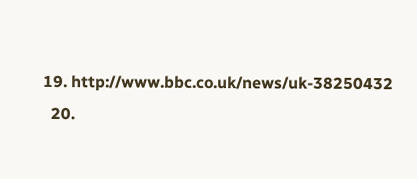19. http://www.bbc.co.uk/news/uk-38250432
  20.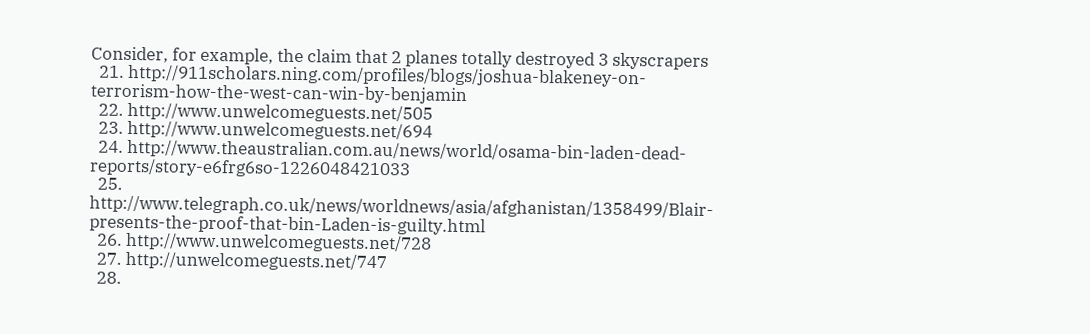Consider, for example, the claim that 2 planes totally destroyed 3 skyscrapers
  21. http://911scholars.ning.com/profiles/blogs/joshua-blakeney-on-terrorism-how-the-west-can-win-by-benjamin
  22. http://www.unwelcomeguests.net/505
  23. http://www.unwelcomeguests.net/694
  24. http://www.theaustralian.com.au/news/world/osama-bin-laden-dead-reports/story-e6frg6so-1226048421033
  25. http://www.telegraph.co.uk/news/worldnews/asia/afghanistan/1358499/Blair-presents-the-proof-that-bin-Laden-is-guilty.html
  26. http://www.unwelcomeguests.net/728
  27. http://unwelcomeguests.net/747
  28.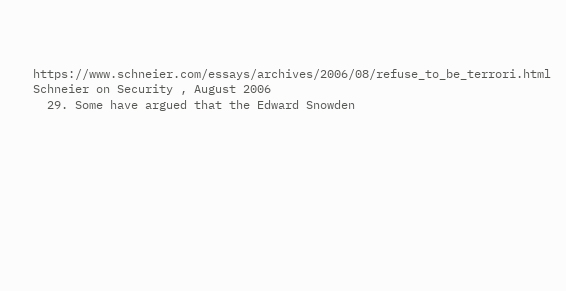https://www.schneier.com/essays/archives/2006/08/refuse_to_be_terrori.html Schneier on Security , August 2006
  29. Some have argued that the Edward Snowden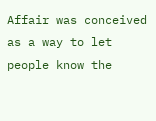Affair was conceived as a way to let people know the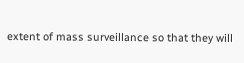extent of mass surveillance so that they will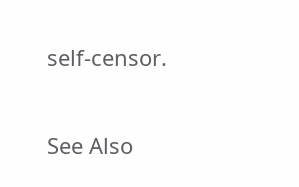self-censor.

See Also